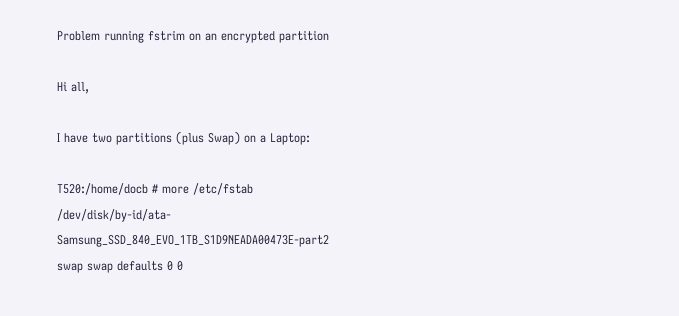Problem running fstrim on an encrypted partition

Hi all,

I have two partitions (plus Swap) on a Laptop:

T520:/home/docb # more /etc/fstab
/dev/disk/by-id/ata-Samsung_SSD_840_EVO_1TB_S1D9NEADA00473E-part2 swap swap defaults 0 0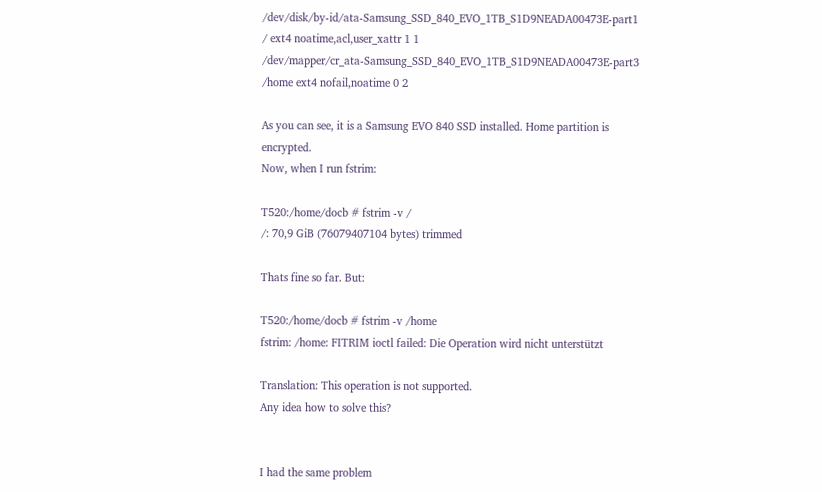/dev/disk/by-id/ata-Samsung_SSD_840_EVO_1TB_S1D9NEADA00473E-part1 / ext4 noatime,acl,user_xattr 1 1
/dev/mapper/cr_ata-Samsung_SSD_840_EVO_1TB_S1D9NEADA00473E-part3 /home ext4 nofail,noatime 0 2

As you can see, it is a Samsung EVO 840 SSD installed. Home partition is encrypted.
Now, when I run fstrim:

T520:/home/docb # fstrim -v /
/: 70,9 GiB (76079407104 bytes) trimmed

Thats fine so far. But:

T520:/home/docb # fstrim -v /home
fstrim: /home: FITRIM ioctl failed: Die Operation wird nicht unterstützt

Translation: This operation is not supported.
Any idea how to solve this?


I had the same problem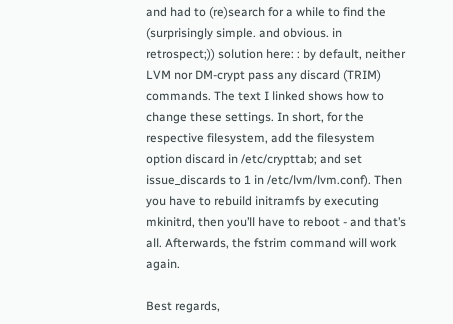and had to (re)search for a while to find the (surprisingly simple. and obvious. in retrospect;)) solution here: : by default, neither LVM nor DM-crypt pass any discard (TRIM) commands. The text I linked shows how to change these settings. In short, for the respective filesystem, add the filesystem option discard in /etc/crypttab; and set issue_discards to 1 in /etc/lvm/lvm.conf). Then you have to rebuild initramfs by executing mkinitrd, then you’ll have to reboot - and that’s all. Afterwards, the fstrim command will work again.

Best regards,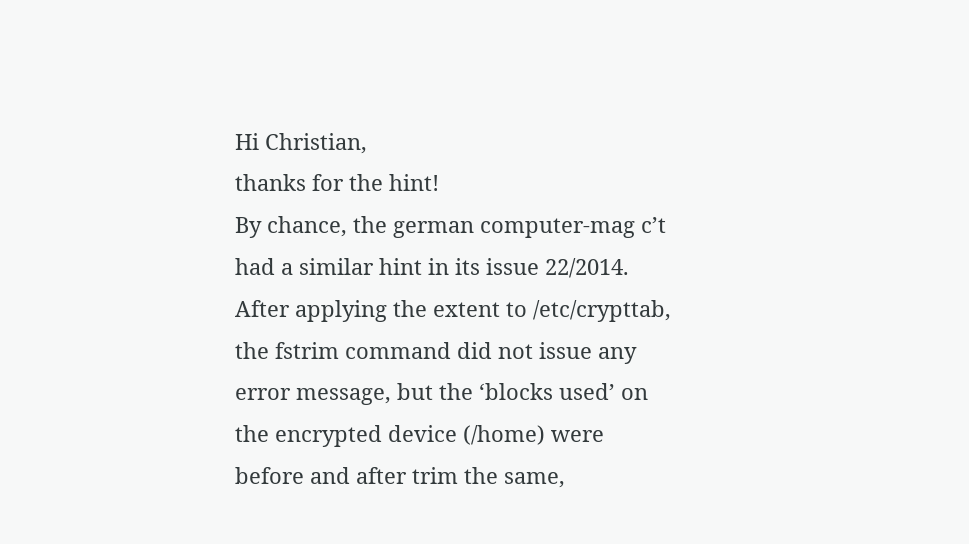Hi Christian,
thanks for the hint!
By chance, the german computer-mag c’t had a similar hint in its issue 22/2014.
After applying the extent to /etc/crypttab, the fstrim command did not issue any error message, but the ‘blocks used’ on the encrypted device (/home) were before and after trim the same,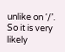unlike on ‘/’. So it is very likely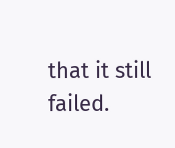that it still failed.